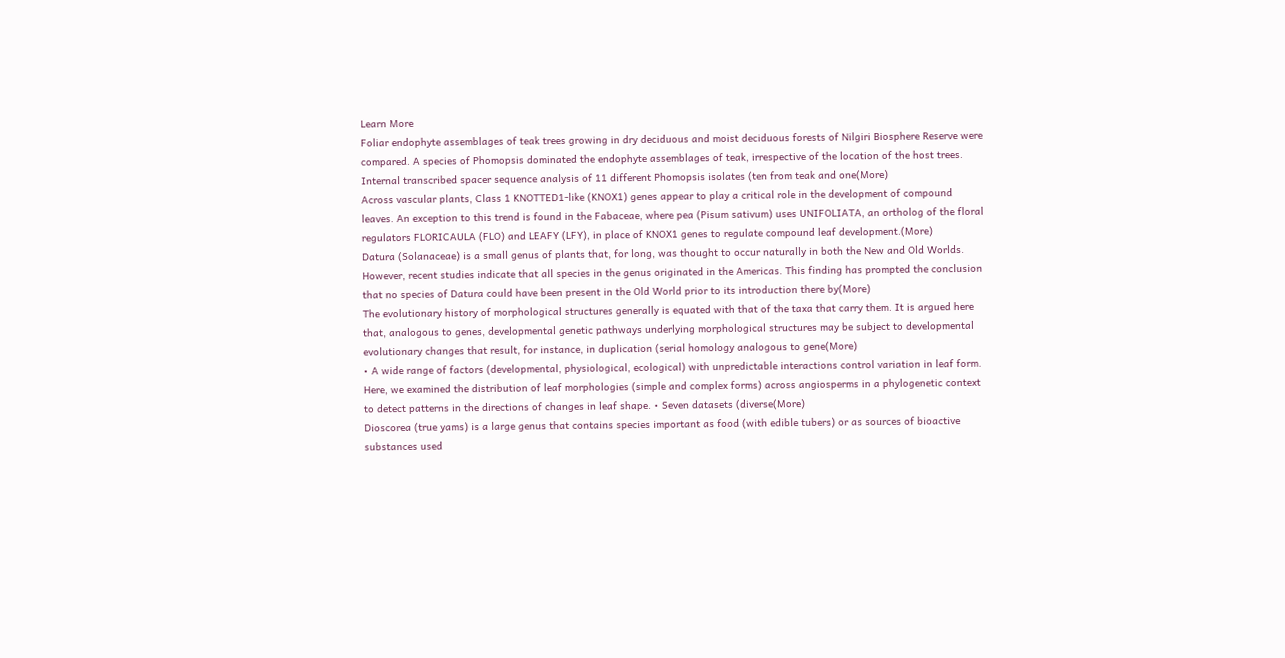Learn More
Foliar endophyte assemblages of teak trees growing in dry deciduous and moist deciduous forests of Nilgiri Biosphere Reserve were compared. A species of Phomopsis dominated the endophyte assemblages of teak, irrespective of the location of the host trees. Internal transcribed spacer sequence analysis of 11 different Phomopsis isolates (ten from teak and one(More)
Across vascular plants, Class 1 KNOTTED1-like (KNOX1) genes appear to play a critical role in the development of compound leaves. An exception to this trend is found in the Fabaceae, where pea (Pisum sativum) uses UNIFOLIATA, an ortholog of the floral regulators FLORICAULA (FLO) and LEAFY (LFY), in place of KNOX1 genes to regulate compound leaf development.(More)
Datura (Solanaceae) is a small genus of plants that, for long, was thought to occur naturally in both the New and Old Worlds. However, recent studies indicate that all species in the genus originated in the Americas. This finding has prompted the conclusion that no species of Datura could have been present in the Old World prior to its introduction there by(More)
The evolutionary history of morphological structures generally is equated with that of the taxa that carry them. It is argued here that, analogous to genes, developmental genetic pathways underlying morphological structures may be subject to developmental evolutionary changes that result, for instance, in duplication (serial homology analogous to gene(More)
• A wide range of factors (developmental, physiological, ecological) with unpredictable interactions control variation in leaf form. Here, we examined the distribution of leaf morphologies (simple and complex forms) across angiosperms in a phylogenetic context to detect patterns in the directions of changes in leaf shape. • Seven datasets (diverse(More)
Dioscorea (true yams) is a large genus that contains species important as food (with edible tubers) or as sources of bioactive substances used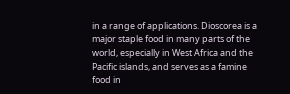in a range of applications. Dioscorea is a major staple food in many parts of the world, especially in West Africa and the Pacific islands, and serves as a famine food in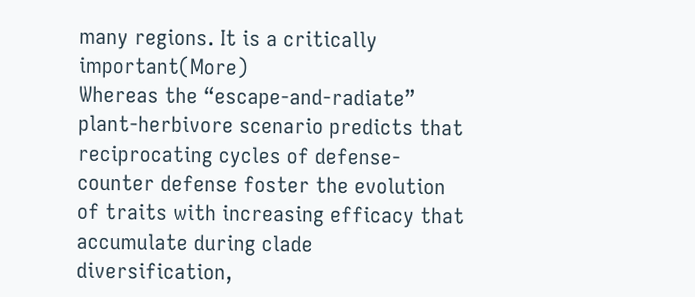many regions. It is a critically important(More)
Whereas the “escape-and-radiate” plant-herbivore scenario predicts that reciprocating cycles of defense-counter defense foster the evolution of traits with increasing efficacy that accumulate during clade diversification,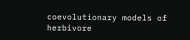coevolutionary models of herbivore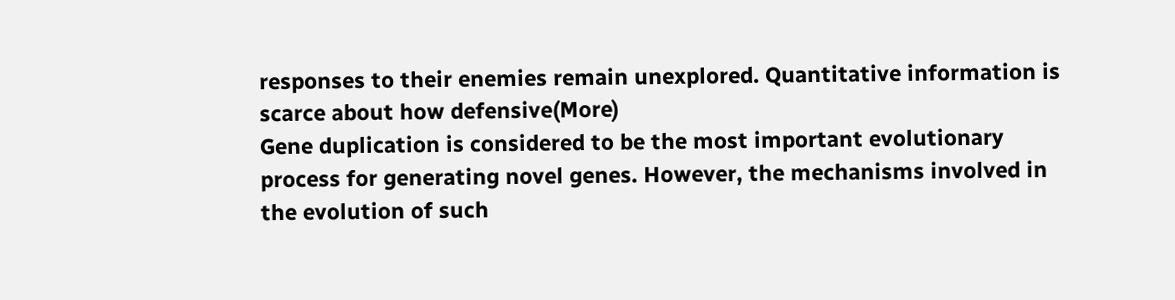responses to their enemies remain unexplored. Quantitative information is scarce about how defensive(More)
Gene duplication is considered to be the most important evolutionary process for generating novel genes. However, the mechanisms involved in the evolution of such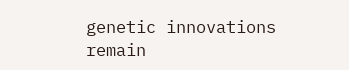genetic innovations remain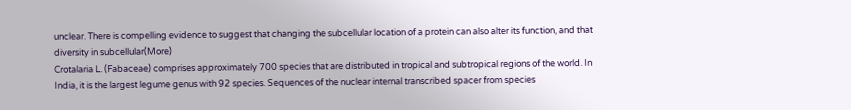unclear. There is compelling evidence to suggest that changing the subcellular location of a protein can also alter its function, and that diversity in subcellular(More)
Crotalaria L. (Fabaceae) comprises approximately 700 species that are distributed in tropical and subtropical regions of the world. In India, it is the largest legume genus with 92 species. Sequences of the nuclear internal transcribed spacer from species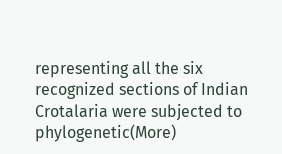representing all the six recognized sections of Indian Crotalaria were subjected to phylogenetic(More)